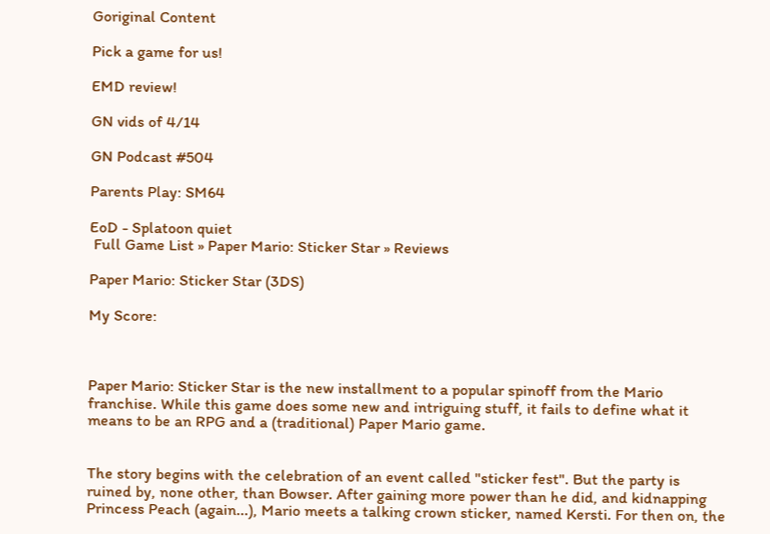Goriginal Content

Pick a game for us!

EMD review!

GN vids of 4/14

GN Podcast #504

Parents Play: SM64

EoD - Splatoon quiet
 Full Game List » Paper Mario: Sticker Star » Reviews

Paper Mario: Sticker Star (3DS)

My Score:



Paper Mario: Sticker Star is the new installment to a popular spinoff from the Mario franchise. While this game does some new and intriguing stuff, it fails to define what it means to be an RPG and a (traditional) Paper Mario game.


The story begins with the celebration of an event called "sticker fest". But the party is ruined by, none other, than Bowser. After gaining more power than he did, and kidnapping Princess Peach (again...), Mario meets a talking crown sticker, named Kersti. For then on, the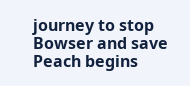journey to stop Bowser and save Peach begins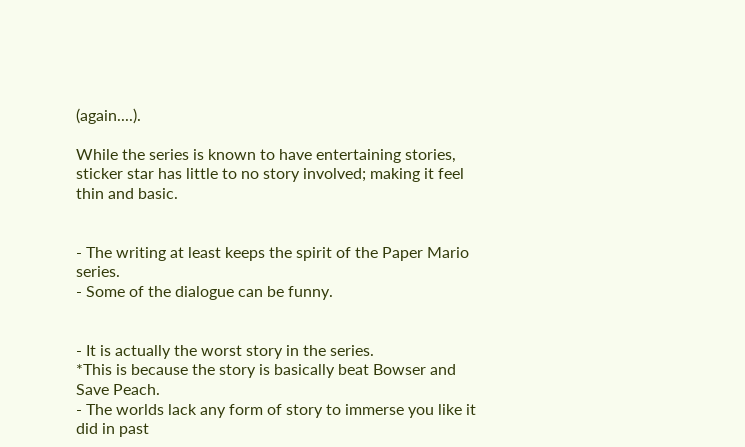(again....).

While the series is known to have entertaining stories, sticker star has little to no story involved; making it feel thin and basic.


- The writing at least keeps the spirit of the Paper Mario series.
- Some of the dialogue can be funny.


- It is actually the worst story in the series.
*This is because the story is basically beat Bowser and Save Peach.
- The worlds lack any form of story to immerse you like it did in past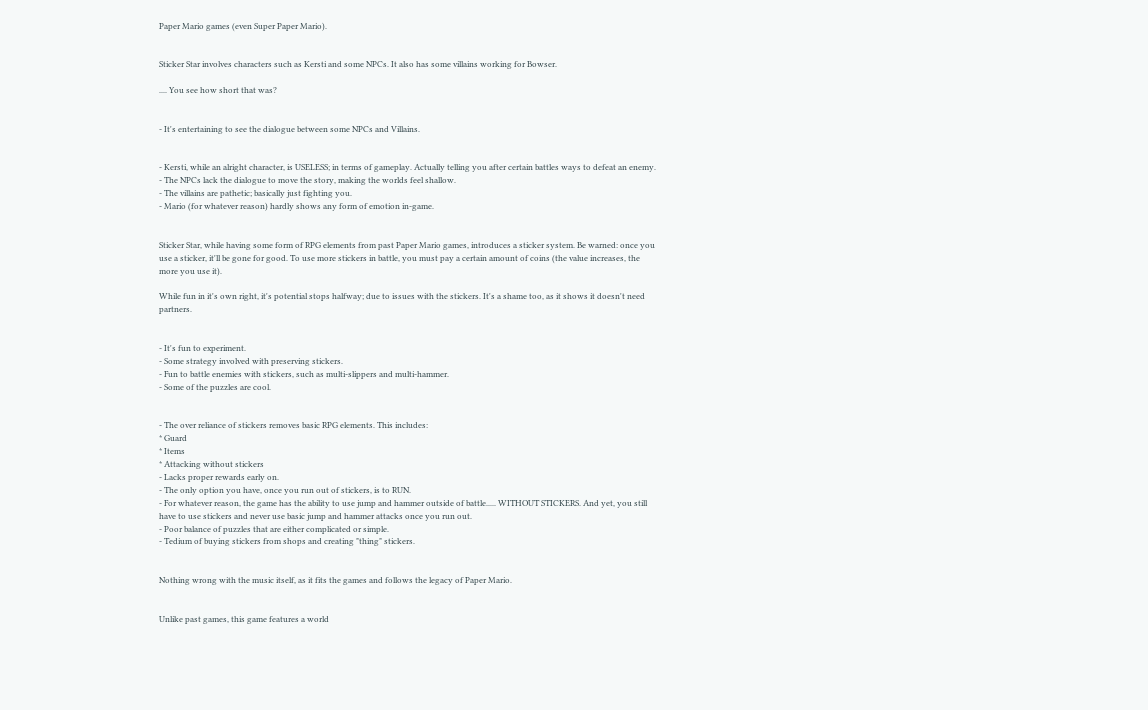Paper Mario games (even Super Paper Mario).


Sticker Star involves characters such as Kersti and some NPCs. It also has some villains working for Bowser.

.... You see how short that was?


- It's entertaining to see the dialogue between some NPCs and Villains.


- Kersti, while an alright character, is USELESS; in terms of gameplay. Actually telling you after certain battles ways to defeat an enemy.
- The NPCs lack the dialogue to move the story, making the worlds feel shallow.
- The villains are pathetic; basically just fighting you.
- Mario (for whatever reason) hardly shows any form of emotion in-game.


Sticker Star, while having some form of RPG elements from past Paper Mario games, introduces a sticker system. Be warned: once you use a sticker, it'll be gone for good. To use more stickers in battle, you must pay a certain amount of coins (the value increases, the more you use it).

While fun in it's own right, it's potential stops halfway; due to issues with the stickers. It's a shame too, as it shows it doesn't need partners.


- It's fun to experiment.
- Some strategy involved with preserving stickers.
- Fun to battle enemies with stickers, such as multi-slippers and multi-hammer.
- Some of the puzzles are cool.


- The over reliance of stickers removes basic RPG elements. This includes:
* Guard
* Items
* Attacking without stickers
- Lacks proper rewards early on.
- The only option you have, once you run out of stickers, is to RUN.
- For whatever reason, the game has the ability to use jump and hammer outside of battle..... WITHOUT STICKERS. And yet, you still have to use stickers and never use basic jump and hammer attacks once you run out.
- Poor balance of puzzles that are either complicated or simple.
- Tedium of buying stickers from shops and creating "thing" stickers.


Nothing wrong with the music itself, as it fits the games and follows the legacy of Paper Mario.


Unlike past games, this game features a world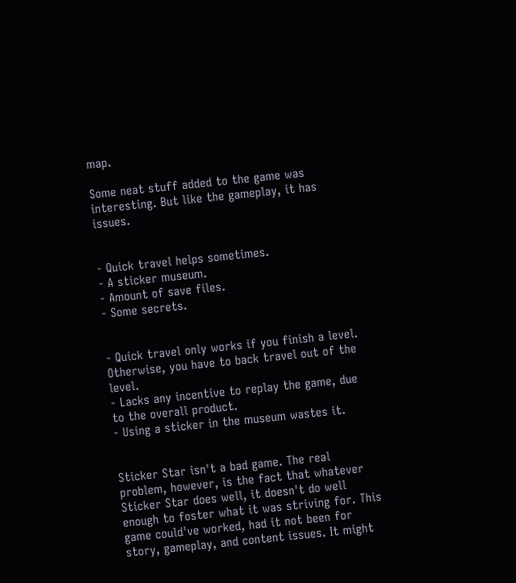map.

Some neat stuff added to the game was interesting. But like the gameplay, it has issues.


- Quick travel helps sometimes.
- A sticker museum.
- Amount of save files.
- Some secrets.


- Quick travel only works if you finish a level. Otherwise, you have to back travel out of the level.
- Lacks any incentive to replay the game, due to the overall product.
- Using a sticker in the museum wastes it.


Sticker Star isn't a bad game. The real problem, however, is the fact that whatever Sticker Star does well, it doesn't do well enough to foster what it was striving for. This game could've worked, had it not been for story, gameplay, and content issues. It might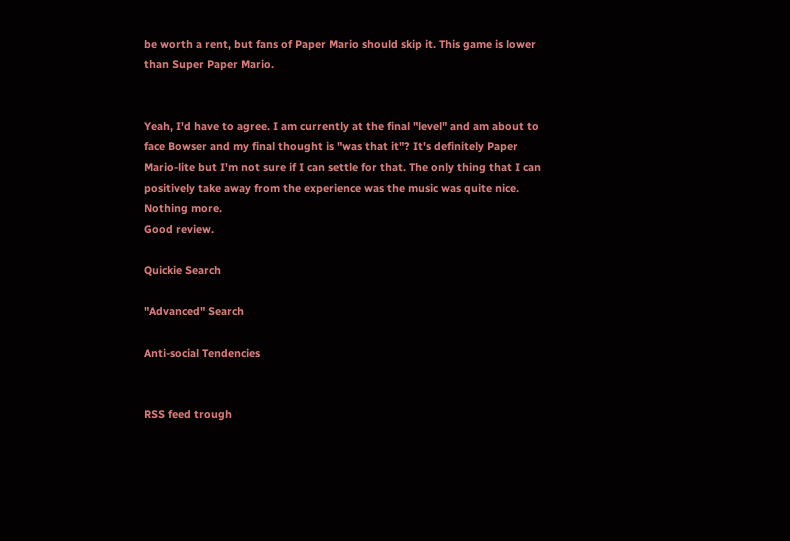be worth a rent, but fans of Paper Mario should skip it. This game is lower than Super Paper Mario.


Yeah, I'd have to agree. I am currently at the final "level" and am about to face Bowser and my final thought is "was that it"? It's definitely Paper Mario-lite but I'm not sure if I can settle for that. The only thing that I can positively take away from the experience was the music was quite nice. Nothing more.
Good review.

Quickie Search

"Advanced" Search

Anti-social Tendencies


RSS feed trough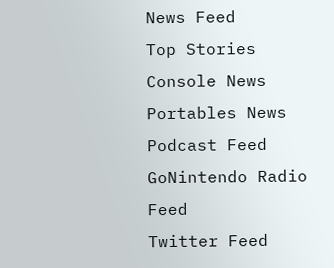News Feed
Top Stories
Console News
Portables News
Podcast Feed
GoNintendo Radio Feed
Twitter Feed